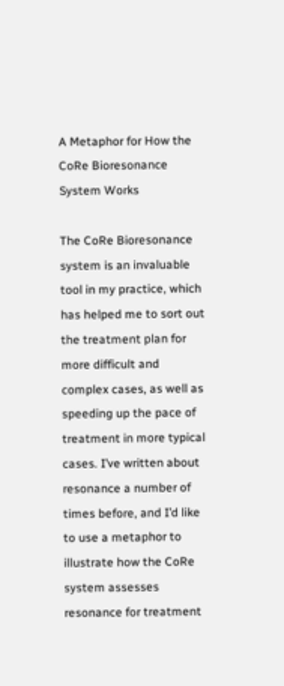A Metaphor for How the CoRe Bioresonance System Works

The CoRe Bioresonance system is an invaluable tool in my practice, which has helped me to sort out the treatment plan for more difficult and complex cases, as well as speeding up the pace of treatment in more typical cases. I’ve written about resonance a number of times before, and I’d like to use a metaphor to illustrate how the CoRe system assesses resonance for treatment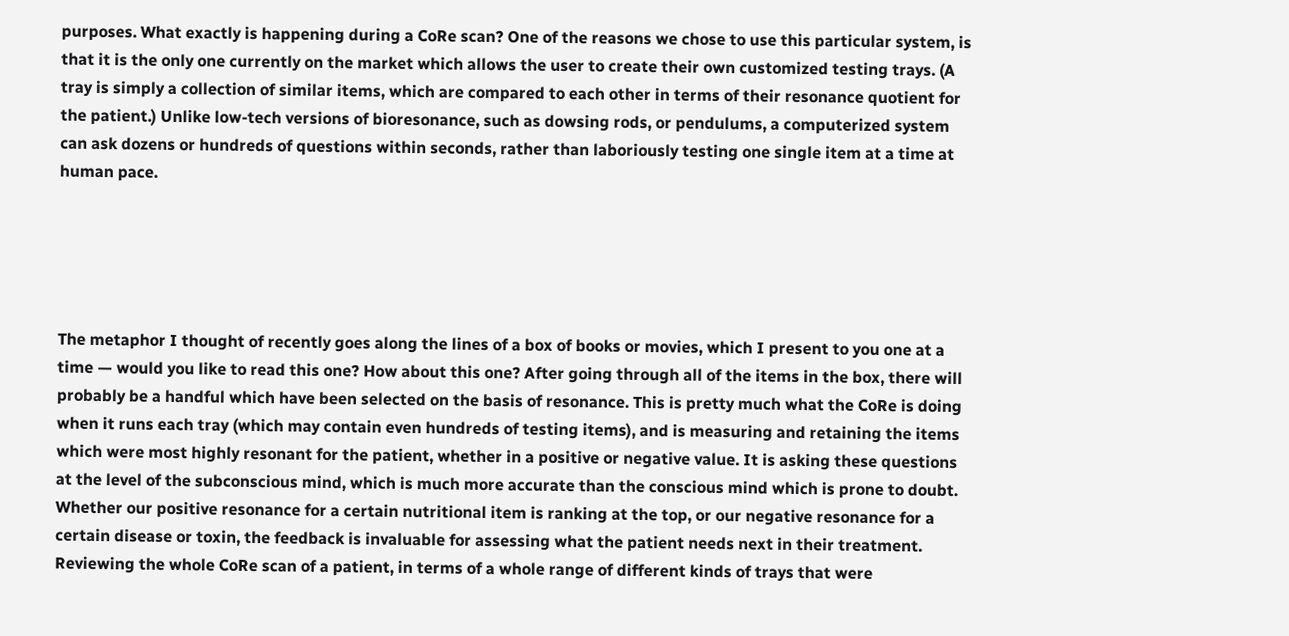purposes. What exactly is happening during a CoRe scan? One of the reasons we chose to use this particular system, is that it is the only one currently on the market which allows the user to create their own customized testing trays. (A tray is simply a collection of similar items, which are compared to each other in terms of their resonance quotient for the patient.) Unlike low-tech versions of bioresonance, such as dowsing rods, or pendulums, a computerized system can ask dozens or hundreds of questions within seconds, rather than laboriously testing one single item at a time at human pace.





The metaphor I thought of recently goes along the lines of a box of books or movies, which I present to you one at a time — would you like to read this one? How about this one? After going through all of the items in the box, there will probably be a handful which have been selected on the basis of resonance. This is pretty much what the CoRe is doing when it runs each tray (which may contain even hundreds of testing items), and is measuring and retaining the items which were most highly resonant for the patient, whether in a positive or negative value. It is asking these questions at the level of the subconscious mind, which is much more accurate than the conscious mind which is prone to doubt. Whether our positive resonance for a certain nutritional item is ranking at the top, or our negative resonance for a certain disease or toxin, the feedback is invaluable for assessing what the patient needs next in their treatment. Reviewing the whole CoRe scan of a patient, in terms of a whole range of different kinds of trays that were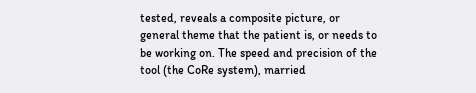tested, reveals a composite picture, or general theme that the patient is, or needs to be working on. The speed and precision of the tool (the CoRe system), married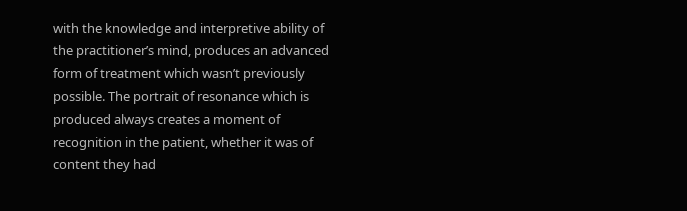with the knowledge and interpretive ability of the practitioner’s mind, produces an advanced form of treatment which wasn’t previously possible. The portrait of resonance which is produced always creates a moment of recognition in the patient, whether it was of content they had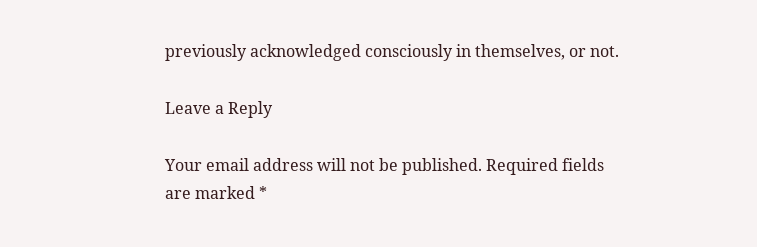previously acknowledged consciously in themselves, or not.

Leave a Reply

Your email address will not be published. Required fields are marked *